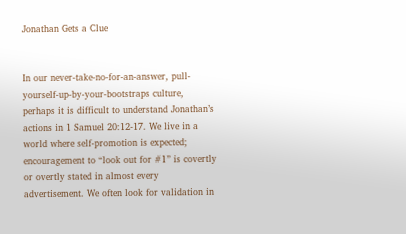Jonathan Gets a Clue


In our never-take-no-for-an-answer, pull-yourself-up-by-your-bootstraps culture, perhaps it is difficult to understand Jonathan’s actions in 1 Samuel 20:12-17. We live in a world where self-promotion is expected; encouragement to “look out for #1” is covertly or overtly stated in almost every advertisement. We often look for validation in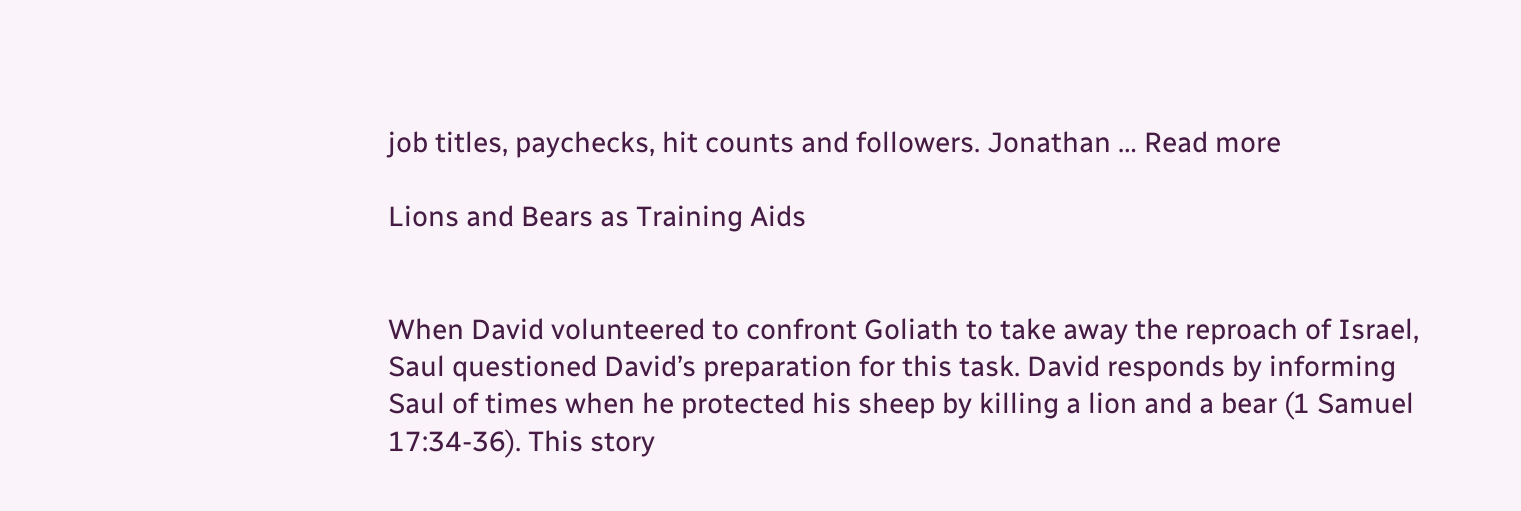job titles, paychecks, hit counts and followers. Jonathan … Read more

Lions and Bears as Training Aids


When David volunteered to confront Goliath to take away the reproach of Israel, Saul questioned David’s preparation for this task. David responds by informing Saul of times when he protected his sheep by killing a lion and a bear (1 Samuel 17:34-36). This story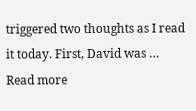triggered two thoughts as I read it today. First, David was … Read more